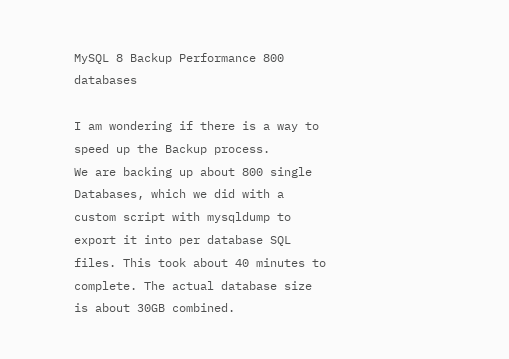MySQL 8 Backup Performance 800 databases

I am wondering if there is a way to speed up the Backup process.
We are backing up about 800 single Databases, which we did with a custom script with mysqldump to export it into per database SQL files. This took about 40 minutes to complete. The actual database size is about 30GB combined.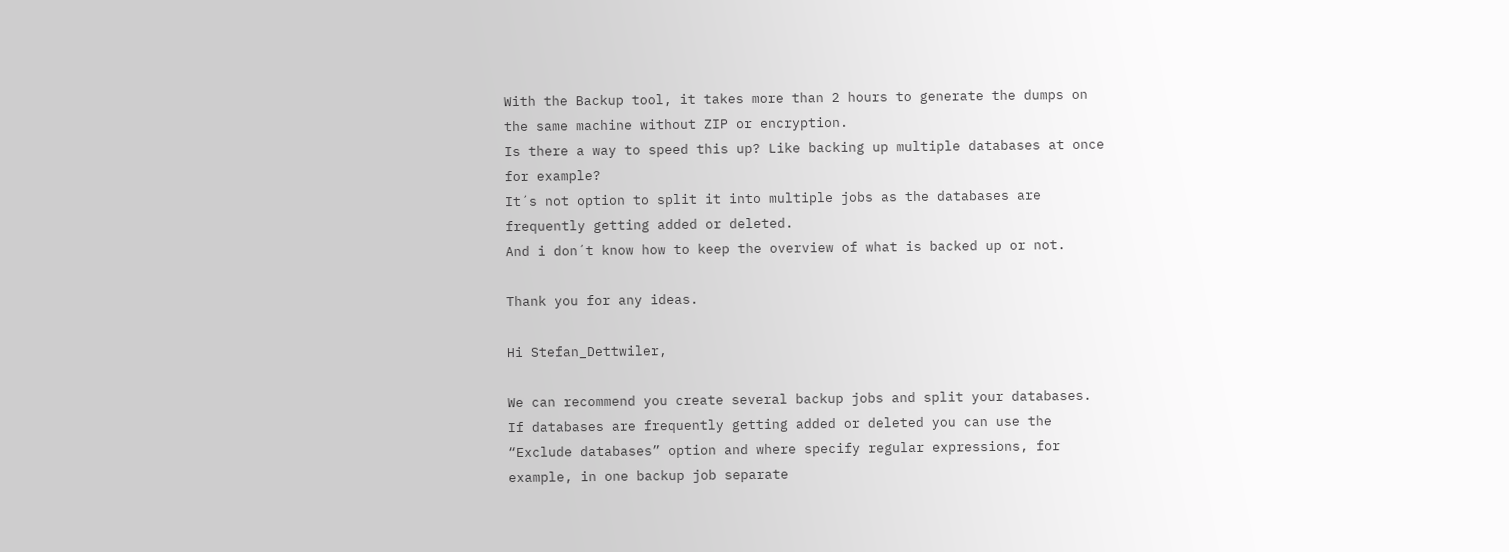With the Backup tool, it takes more than 2 hours to generate the dumps on the same machine without ZIP or encryption.
Is there a way to speed this up? Like backing up multiple databases at once for example?
It´s not option to split it into multiple jobs as the databases are frequently getting added or deleted.
And i don´t know how to keep the overview of what is backed up or not.

Thank you for any ideas.

Hi Stefan_Dettwiler,

We can recommend you create several backup jobs and split your databases. If databases are frequently getting added or deleted you can use the “Exclude databases” option and where specify regular expressions, for example, in one backup job separate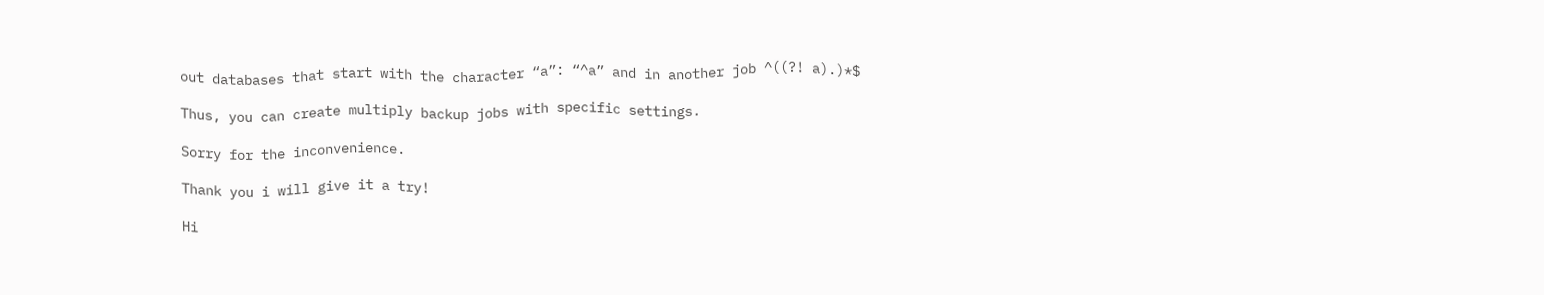out databases that start with the character “a”: “^a” and in another job ^((?! a).)*$

Thus, you can create multiply backup jobs with specific settings.

Sorry for the inconvenience.

Thank you i will give it a try!

Hi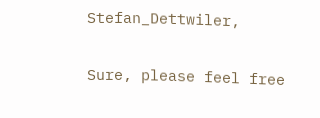Stefan_Dettwiler,

Sure, please feel free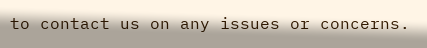to contact us on any issues or concerns.